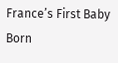France’s First Baby Born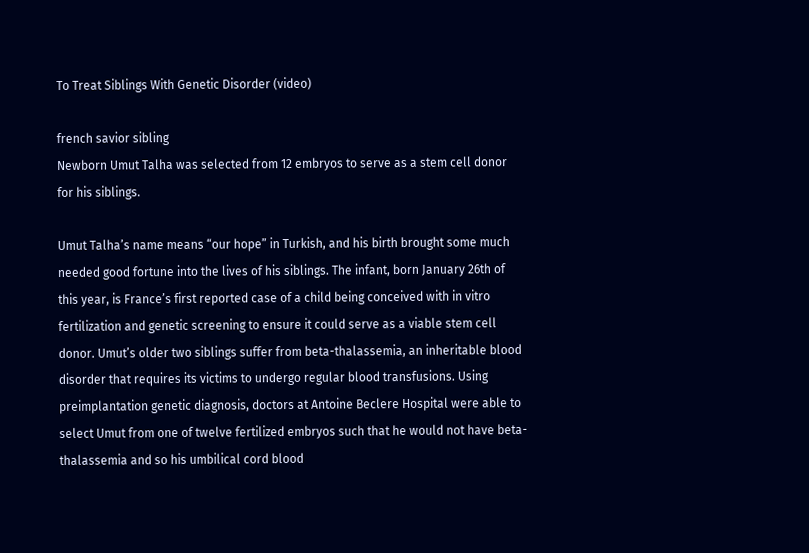To Treat Siblings With Genetic Disorder (video)

french savior sibling
Newborn Umut Talha was selected from 12 embryos to serve as a stem cell donor for his siblings.

Umut Talha’s name means “our hope” in Turkish, and his birth brought some much needed good fortune into the lives of his siblings. The infant, born January 26th of this year, is France’s first reported case of a child being conceived with in vitro fertilization and genetic screening to ensure it could serve as a viable stem cell donor. Umut’s older two siblings suffer from beta-thalassemia, an inheritable blood disorder that requires its victims to undergo regular blood transfusions. Using preimplantation genetic diagnosis, doctors at Antoine Beclere Hospital were able to select Umut from one of twelve fertilized embryos such that he would not have beta-thalassemia and so his umbilical cord blood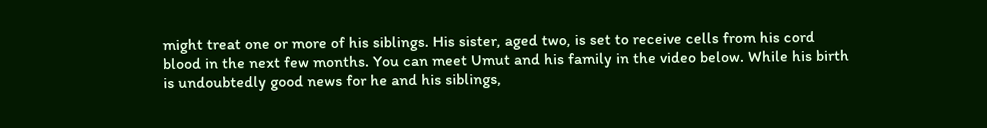might treat one or more of his siblings. His sister, aged two, is set to receive cells from his cord blood in the next few months. You can meet Umut and his family in the video below. While his birth is undoubtedly good news for he and his siblings,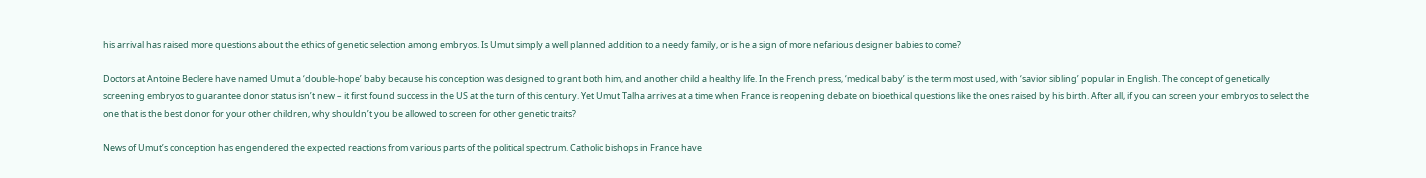his arrival has raised more questions about the ethics of genetic selection among embryos. Is Umut simply a well planned addition to a needy family, or is he a sign of more nefarious designer babies to come?

Doctors at Antoine Beclere have named Umut a ‘double-hope’ baby because his conception was designed to grant both him, and another child a healthy life. In the French press, ‘medical baby’ is the term most used, with ‘savior sibling’ popular in English. The concept of genetically screening embryos to guarantee donor status isn’t new – it first found success in the US at the turn of this century. Yet Umut Talha arrives at a time when France is reopening debate on bioethical questions like the ones raised by his birth. After all, if you can screen your embryos to select the one that is the best donor for your other children, why shouldn’t you be allowed to screen for other genetic traits?

News of Umut’s conception has engendered the expected reactions from various parts of the political spectrum. Catholic bishops in France have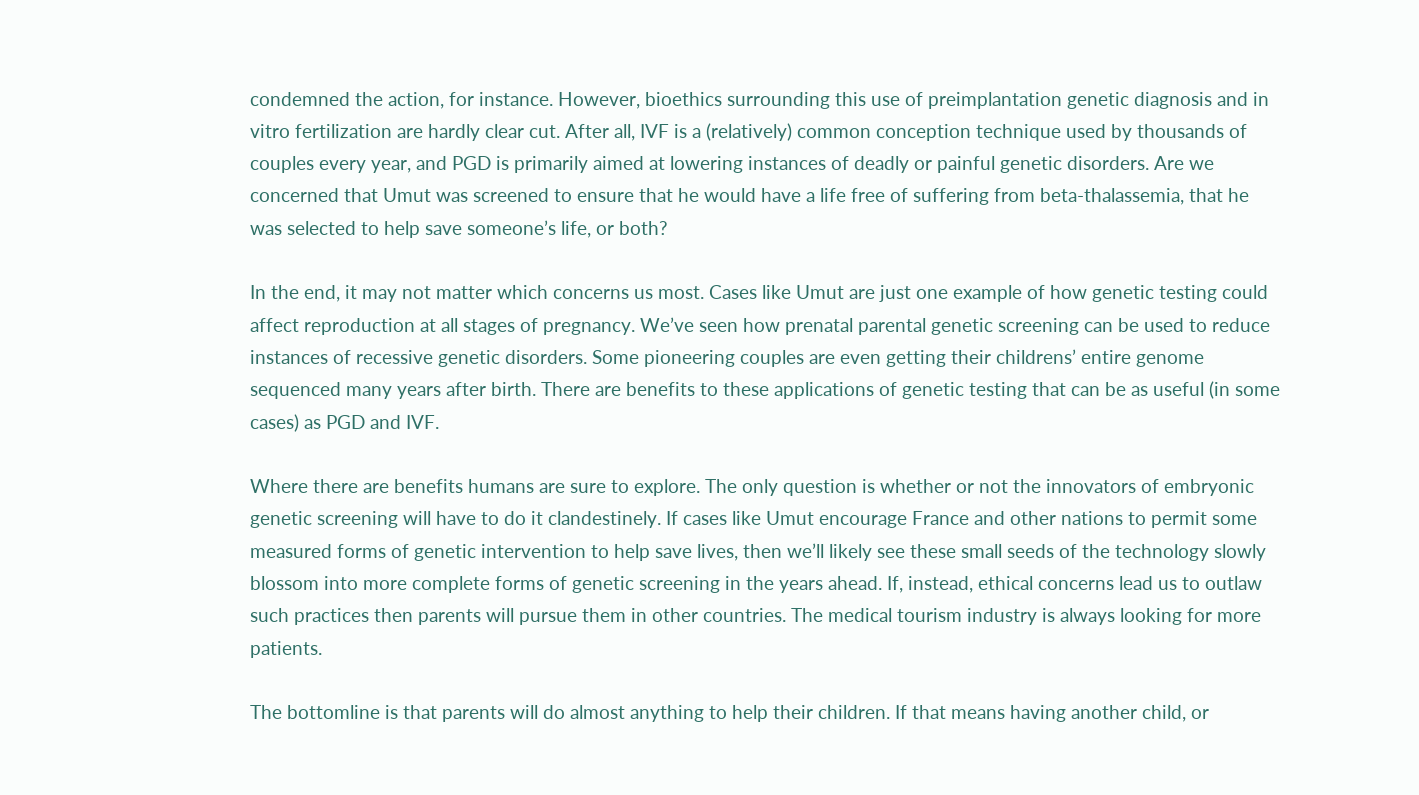condemned the action, for instance. However, bioethics surrounding this use of preimplantation genetic diagnosis and in vitro fertilization are hardly clear cut. After all, IVF is a (relatively) common conception technique used by thousands of couples every year, and PGD is primarily aimed at lowering instances of deadly or painful genetic disorders. Are we concerned that Umut was screened to ensure that he would have a life free of suffering from beta-thalassemia, that he was selected to help save someone’s life, or both?

In the end, it may not matter which concerns us most. Cases like Umut are just one example of how genetic testing could affect reproduction at all stages of pregnancy. We’ve seen how prenatal parental genetic screening can be used to reduce instances of recessive genetic disorders. Some pioneering couples are even getting their childrens’ entire genome sequenced many years after birth. There are benefits to these applications of genetic testing that can be as useful (in some cases) as PGD and IVF.

Where there are benefits humans are sure to explore. The only question is whether or not the innovators of embryonic genetic screening will have to do it clandestinely. If cases like Umut encourage France and other nations to permit some measured forms of genetic intervention to help save lives, then we’ll likely see these small seeds of the technology slowly blossom into more complete forms of genetic screening in the years ahead. If, instead, ethical concerns lead us to outlaw such practices then parents will pursue them in other countries. The medical tourism industry is always looking for more patients.

The bottomline is that parents will do almost anything to help their children. If that means having another child, or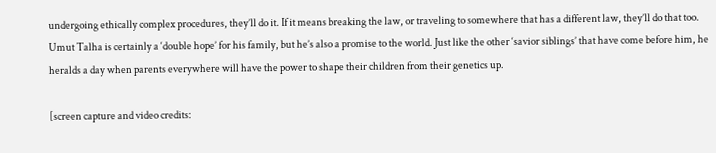undergoing ethically complex procedures, they’ll do it. If it means breaking the law, or traveling to somewhere that has a different law, they’ll do that too. Umut Talha is certainly a ‘double hope’ for his family, but he’s also a promise to the world. Just like the other ‘savior siblings’ that have come before him, he heralds a day when parents everywhere will have the power to shape their children from their genetics up.

[screen capture and video credits: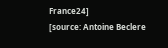France24]
[source: Antoine Beclere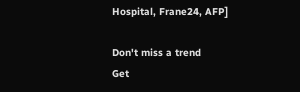Hospital, Frane24, AFP]

Don't miss a trend
Get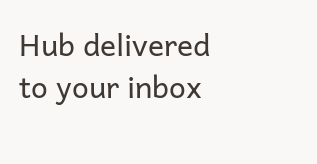Hub delivered to your inbox